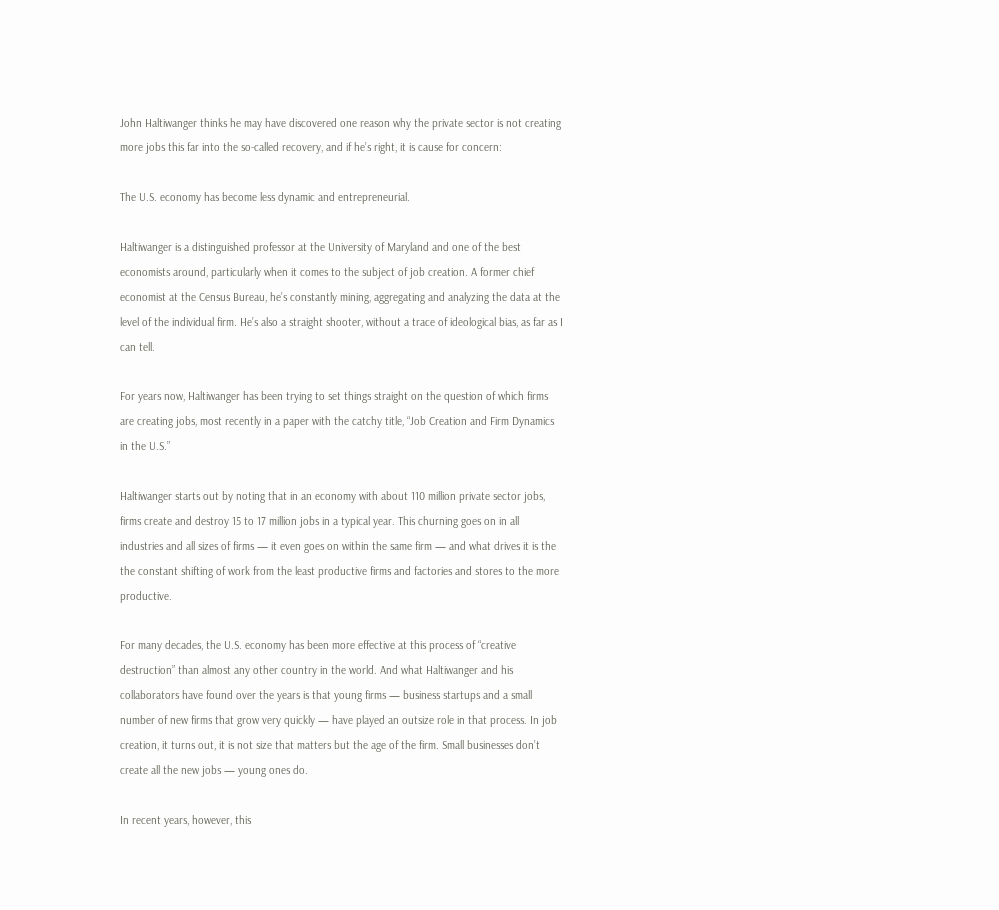John Haltiwanger thinks he may have discovered one reason why the private sector is not creating more jobs this far into the so-called recovery, and if he’s right, it is cause for concern:

The U.S. economy has become less dynamic and entrepreneurial.

Haltiwanger is a distinguished professor at the University of Maryland and one of the best economists around, particularly when it comes to the subject of job creation. A former chief economist at the Census Bureau, he’s constantly mining, aggregating and analyzing the data at the level of the individual firm. He’s also a straight shooter, without a trace of ideological bias, as far as I can tell.

For years now, Haltiwanger has been trying to set things straight on the question of which firms are creating jobs, most recently in a paper with the catchy title, “Job Creation and Firm Dynamics in the U.S.”

Haltiwanger starts out by noting that in an economy with about 110 million private sector jobs, firms create and destroy 15 to 17 million jobs in a typical year. This churning goes on in all industries and all sizes of firms — it even goes on within the same firm — and what drives it is the the constant shifting of work from the least productive firms and factories and stores to the more productive.

For many decades, the U.S. economy has been more effective at this process of “creative destruction” than almost any other country in the world. And what Haltiwanger and his collaborators have found over the years is that young firms — business startups and a small number of new firms that grow very quickly — have played an outsize role in that process. In job creation, it turns out, it is not size that matters but the age of the firm. Small businesses don’t create all the new jobs — young ones do.

In recent years, however, this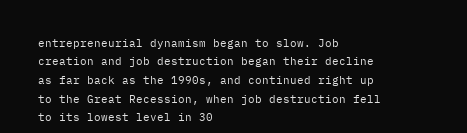entrepreneurial dynamism began to slow. Job creation and job destruction began their decline as far back as the 1990s, and continued right up to the Great Recession, when job destruction fell to its lowest level in 30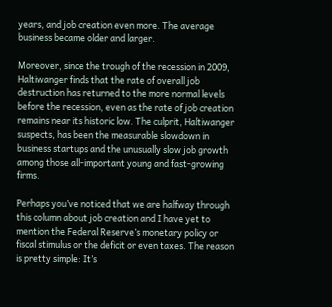years, and job creation even more. The average business became older and larger.

Moreover, since the trough of the recession in 2009, Haltiwanger finds that the rate of overall job destruction has returned to the more normal levels before the recession, even as the rate of job creation remains near its historic low. The culprit, Haltiwanger suspects, has been the measurable slowdown in business startups and the unusually slow job growth among those all-important young and fast-growing firms.

Perhaps you’ve noticed that we are halfway through this column about job creation and I have yet to mention the Federal Reserve’s monetary policy or fiscal stimulus or the deficit or even taxes. The reason is pretty simple: It’s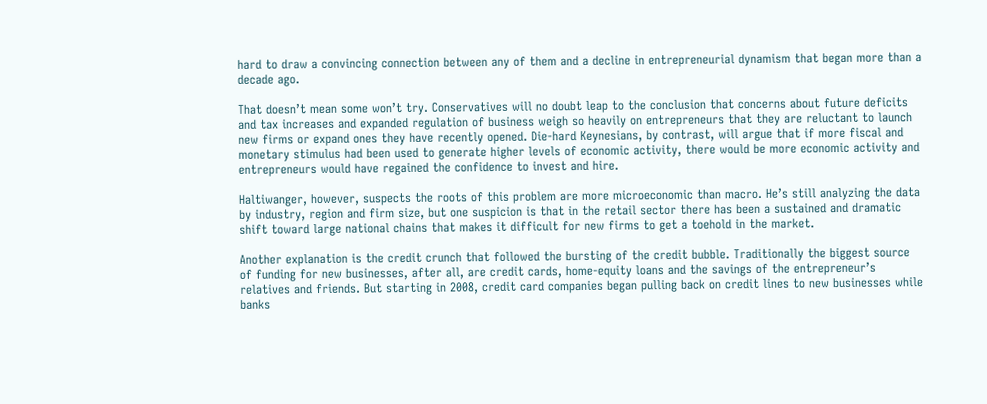hard to draw a convincing connection between any of them and a decline in entrepreneurial dynamism that began more than a decade ago.

That doesn’t mean some won’t try. Conservatives will no doubt leap to the conclusion that concerns about future deficits and tax increases and expanded regulation of business weigh so heavily on entrepreneurs that they are reluctant to launch new firms or expand ones they have recently opened. Die-hard Keynesians, by contrast, will argue that if more fiscal and monetary stimulus had been used to generate higher levels of economic activity, there would be more economic activity and entrepreneurs would have regained the confidence to invest and hire.

Haltiwanger, however, suspects the roots of this problem are more microeconomic than macro. He’s still analyzing the data by industry, region and firm size, but one suspicion is that in the retail sector there has been a sustained and dramatic shift toward large national chains that makes it difficult for new firms to get a toehold in the market.

Another explanation is the credit crunch that followed the bursting of the credit bubble. Traditionally the biggest source of funding for new businesses, after all, are credit cards, home-equity loans and the savings of the entrepreneur’s relatives and friends. But starting in 2008, credit card companies began pulling back on credit lines to new businesses while banks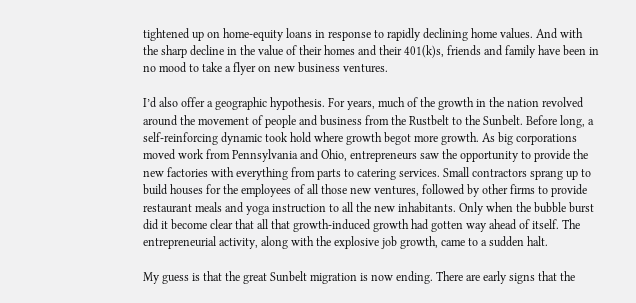tightened up on home-equity loans in response to rapidly declining home values. And with the sharp decline in the value of their homes and their 401(k)s, friends and family have been in no mood to take a flyer on new business ventures.

I’d also offer a geographic hypothesis. For years, much of the growth in the nation revolved around the movement of people and business from the Rustbelt to the Sunbelt. Before long, a self-reinforcing dynamic took hold where growth begot more growth. As big corporations moved work from Pennsylvania and Ohio, entrepreneurs saw the opportunity to provide the new factories with everything from parts to catering services. Small contractors sprang up to build houses for the employees of all those new ventures, followed by other firms to provide restaurant meals and yoga instruction to all the new inhabitants. Only when the bubble burst did it become clear that all that growth-induced growth had gotten way ahead of itself. The entrepreneurial activity, along with the explosive job growth, came to a sudden halt.

My guess is that the great Sunbelt migration is now ending. There are early signs that the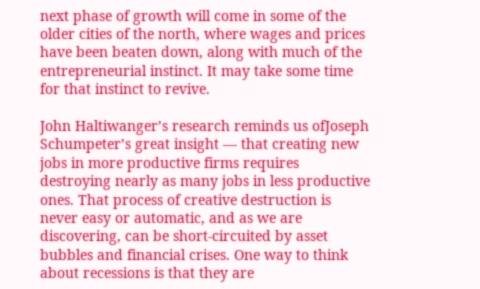next phase of growth will come in some of the older cities of the north, where wages and prices have been beaten down, along with much of the entrepreneurial instinct. It may take some time for that instinct to revive.

John Haltiwanger’s research reminds us ofJoseph Schumpeter’s great insight — that creating new jobs in more productive firms requires destroying nearly as many jobs in less productive ones. That process of creative destruction is never easy or automatic, and as we are discovering, can be short-circuited by asset bubbles and financial crises. One way to think about recessions is that they are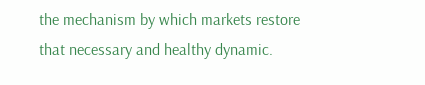the mechanism by which markets restore that necessary and healthy dynamic.